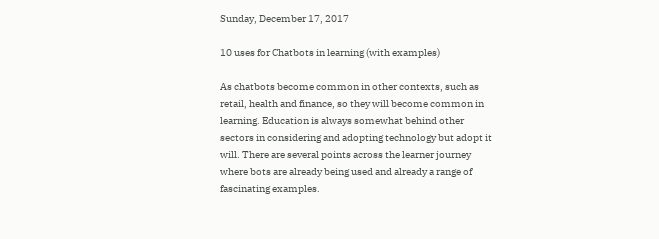Sunday, December 17, 2017

10 uses for Chatbots in learning (with examples)

As chatbots become common in other contexts, such as retail, health and finance, so they will become common in learning. Education is always somewhat behind other sectors in considering and adopting technology but adopt it will. There are several points across the learner journey where bots are already being used and already a range of fascinating examples.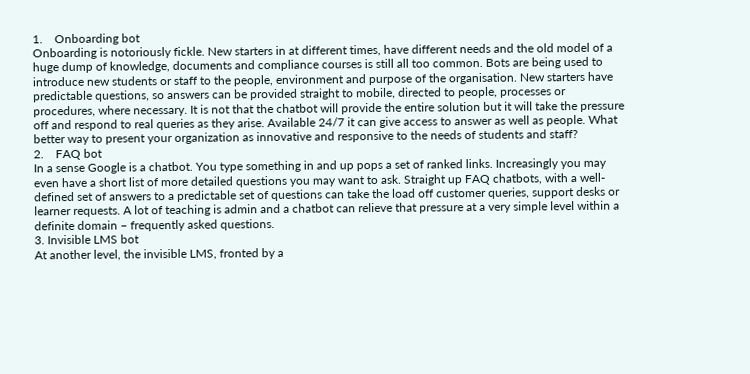1.    Onboarding bot
Onboarding is notoriously fickle. New starters in at different times, have different needs and the old model of a huge dump of knowledge, documents and compliance courses is still all too common. Bots are being used to introduce new students or staff to the people, environment and purpose of the organisation. New starters have predictable questions, so answers can be provided straight to mobile, directed to people, processes or procedures, where necessary. It is not that the chatbot will provide the entire solution but it will take the pressure off and respond to real queries as they arise. Available 24/7 it can give access to answer as well as people. What better way to present your organization as innovative and responsive to the needs of students and staff?
2.    FAQ bot
In a sense Google is a chatbot. You type something in and up pops a set of ranked links. Increasingly you may even have a short list of more detailed questions you may want to ask. Straight up FAQ chatbots, with a well-defined set of answers to a predictable set of questions can take the load off customer queries, support desks or learner requests. A lot of teaching is admin and a chatbot can relieve that pressure at a very simple level within a definite domain – frequently asked questions.
3. Invisible LMS bot
At another level, the invisible LMS, fronted by a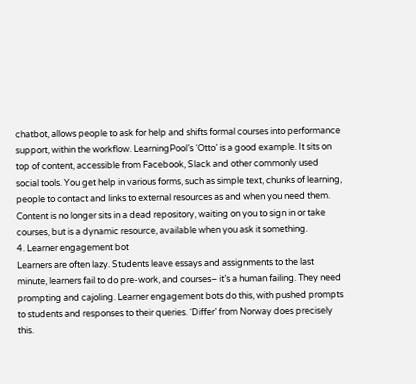chatbot, allows people to ask for help and shifts formal courses into performance support, within the workflow. LearningPool’s ‘Otto’ is a good example. It sits on top of content, accessible from Facebook, Slack and other commonly used social tools. You get help in various forms, such as simple text, chunks of learning, people to contact and links to external resources as and when you need them. Content is no longer sits in a dead repository, waiting on you to sign in or take courses, but is a dynamic resource, available when you ask it something.
4. Learner engagement bot
Learners are often lazy. Students leave essays and assignments to the last minute, learners fail to do pre-work, and courses– it’s a human failing. They need prompting and cajoling. Learner engagement bots do this, with pushed prompts to students and responses to their queries. ‘Differ’ from Norway does precisely this.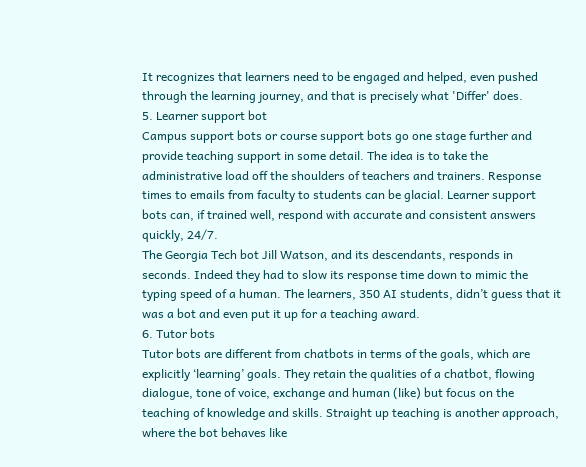It recognizes that learners need to be engaged and helped, even pushed through the learning journey, and that is precisely what 'Differ' does.
5. Learner support bot
Campus support bots or course support bots go one stage further and provide teaching support in some detail. The idea is to take the administrative load off the shoulders of teachers and trainers. Response times to emails from faculty to students can be glacial. Learner support bots can, if trained well, respond with accurate and consistent answers quickly, 24/7.
The Georgia Tech bot Jill Watson, and its descendants, responds in seconds. Indeed they had to slow its response time down to mimic the typing speed of a human. The learners, 350 AI students, didn’t guess that it was a bot and even put it up for a teaching award.
6. Tutor bots
Tutor bots are different from chatbots in terms of the goals, which are explicitly ‘learning’ goals. They retain the qualities of a chatbot, flowing dialogue, tone of voice, exchange and human (like) but focus on the teaching of knowledge and skills. Straight up teaching is another approach, where the bot behaves like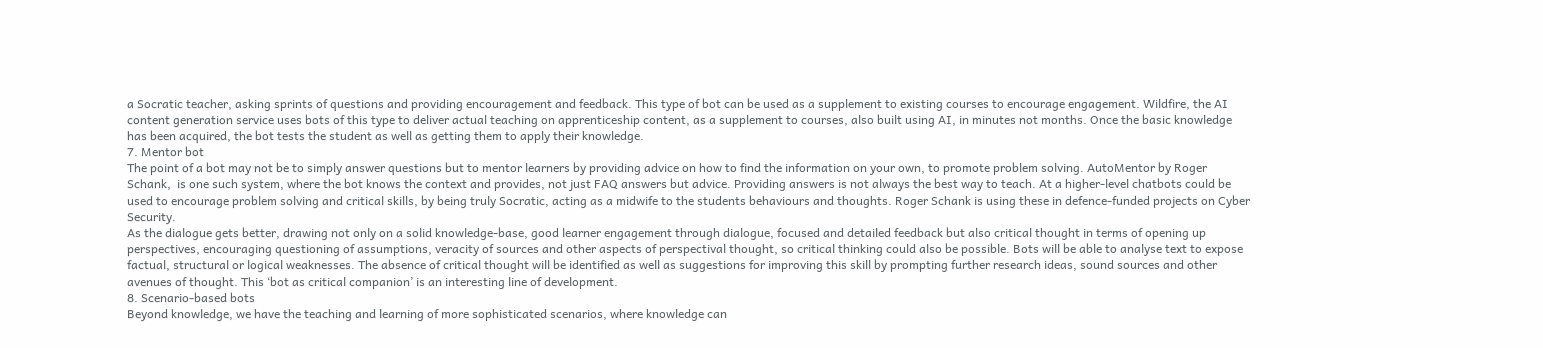a Socratic teacher, asking sprints of questions and providing encouragement and feedback. This type of bot can be used as a supplement to existing courses to encourage engagement. Wildfire, the AI content generation service uses bots of this type to deliver actual teaching on apprenticeship content, as a supplement to courses, also built using AI, in minutes not months. Once the basic knowledge has been acquired, the bot tests the student as well as getting them to apply their knowledge.
7. Mentor bot
The point of a bot may not be to simply answer questions but to mentor learners by providing advice on how to find the information on your own, to promote problem solving. AutoMentor by Roger Schank,  is one such system, where the bot knows the context and provides, not just FAQ answers but advice. Providing answers is not always the best way to teach. At a higher-level chatbots could be used to encourage problem solving and critical skills, by being truly Socratic, acting as a midwife to the students behaviours and thoughts. Roger Schank is using these in defence-funded projects on Cyber Security.
As the dialogue gets better, drawing not only on a solid knowledge-base, good learner engagement through dialogue, focused and detailed feedback but also critical thought in terms of opening up perspectives, encouraging questioning of assumptions, veracity of sources and other aspects of perspectival thought, so critical thinking could also be possible. Bots will be able to analyse text to expose factual, structural or logical weaknesses. The absence of critical thought will be identified as well as suggestions for improving this skill by prompting further research ideas, sound sources and other avenues of thought. This ‘bot as critical companion’ is an interesting line of development.
8. Scenario-based bots
Beyond knowledge, we have the teaching and learning of more sophisticated scenarios, where knowledge can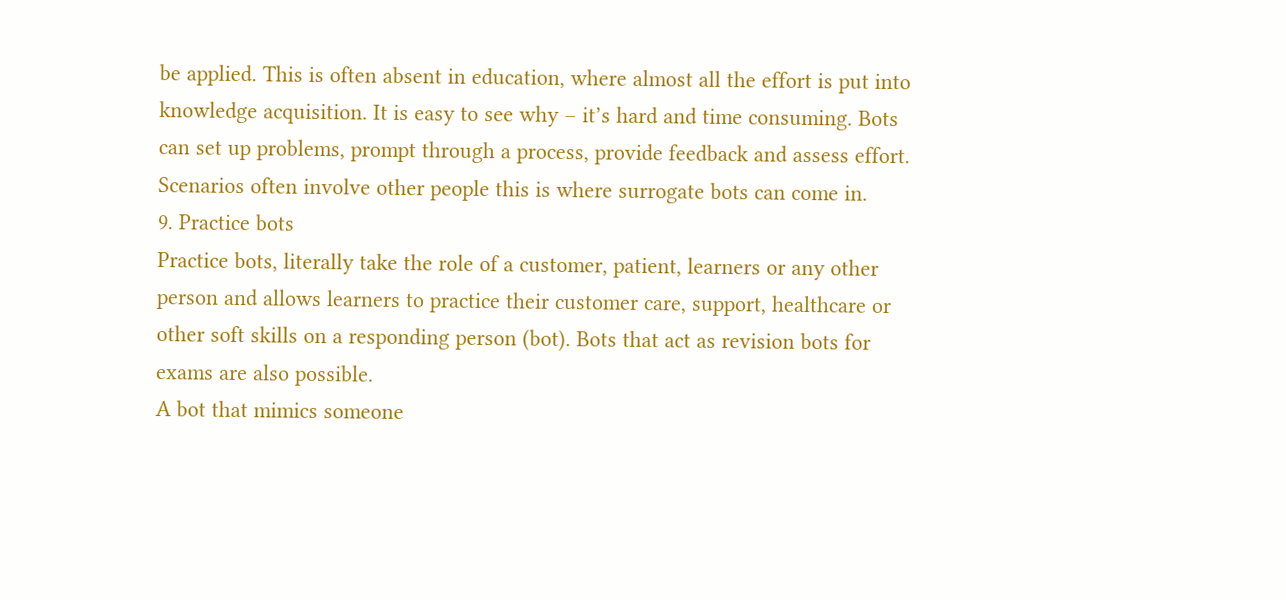be applied. This is often absent in education, where almost all the effort is put into knowledge acquisition. It is easy to see why – it’s hard and time consuming. Bots can set up problems, prompt through a process, provide feedback and assess effort. Scenarios often involve other people this is where surrogate bots can come in.
9. Practice bots
Practice bots, literally take the role of a customer, patient, learners or any other person and allows learners to practice their customer care, support, healthcare or other soft skills on a responding person (bot). Bots that act as revision bots for exams are also possible.
A bot that mimics someone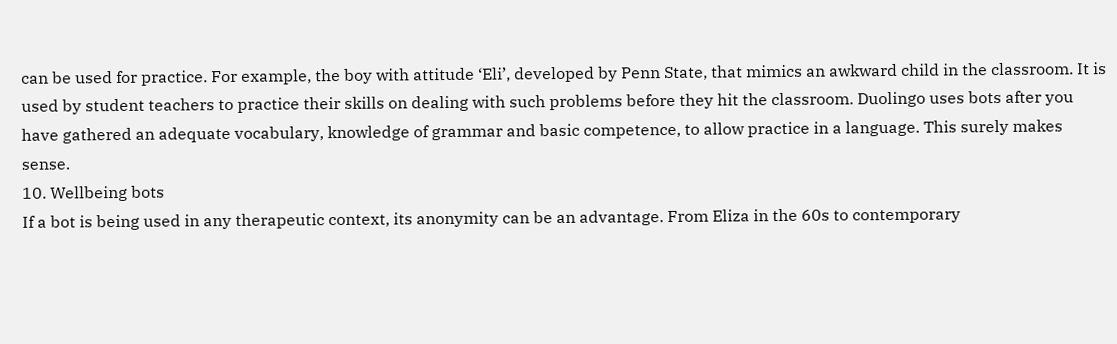can be used for practice. For example, the boy with attitude ‘Eli’, developed by Penn State, that mimics an awkward child in the classroom. It is used by student teachers to practice their skills on dealing with such problems before they hit the classroom. Duolingo uses bots after you have gathered an adequate vocabulary, knowledge of grammar and basic competence, to allow practice in a language. This surely makes sense.
10. Wellbeing bots
If a bot is being used in any therapeutic context, its anonymity can be an advantage. From Eliza in the 60s to contemporary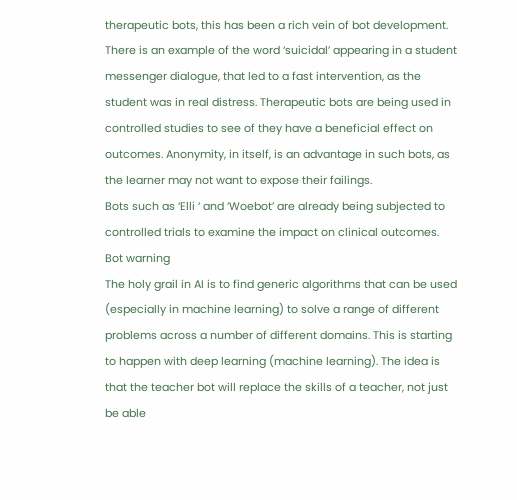therapeutic bots, this has been a rich vein of bot development. There is an example of the word ‘suicidal’ appearing in a student messenger dialogue, that led to a fast intervention, as the student was in real distress. Therapeutic bots are being used in controlled studies to see of they have a beneficial effect on outcomes. Anonymity, in itself, is an advantage in such bots, as the learner may not want to expose their failings.
Bots such as ‘Elli ‘ and ‘Woebot’ are already being subjected to controlled trials to examine the impact on clinical outcomes.
Bot warning
The holy grail in AI is to find generic algorithms that can be used (especially in machine learning) to solve a range of different problems across a number of different domains. This is starting to happen with deep learning (machine learning). The idea is that the teacher bot will replace the skills of a teacher, not just be able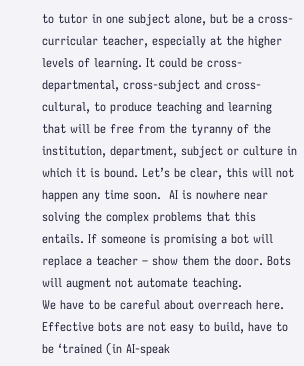to tutor in one subject alone, but be a cross-curricular teacher, especially at the higher levels of learning. It could be cross-departmental, cross-subject and cross-cultural, to produce teaching and learning that will be free from the tyranny of the institution, department, subject or culture in which it is bound. Let’s be clear, this will not happen any time soon.  AI is nowhere near solving the complex problems that this entails. If someone is promising a bot will replace a teacher – show them the door. Bots will augment not automate teaching.
We have to be careful about overreach here. Effective bots are not easy to build, have to be ‘trained (in AI-speak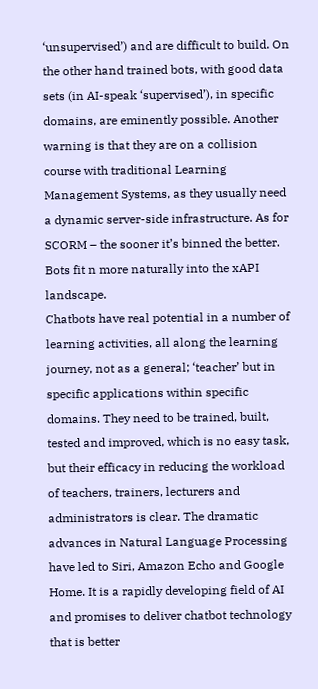‘unsupervised’) and are difficult to build. On the other hand trained bots, with good data sets (in AI-speak ‘supervised’), in specific domains, are eminently possible. Another warning is that they are on a collision course with traditional Learning Management Systems, as they usually need a dynamic server-side infrastructure. As for SCORM – the sooner it’s binned the better. Bots fit n more naturally into the xAPI landscape.
Chatbots have real potential in a number of learning activities, all along the learning journey, not as a general; ‘teacher’ but in specific applications within specific domains. They need to be trained, built, tested and improved, which is no easy task, but their efficacy in reducing the workload of teachers, trainers, lecturers and administrators is clear. The dramatic advances in Natural Language Processing have led to Siri, Amazon Echo and Google Home. It is a rapidly developing field of AI and promises to deliver chatbot technology that is better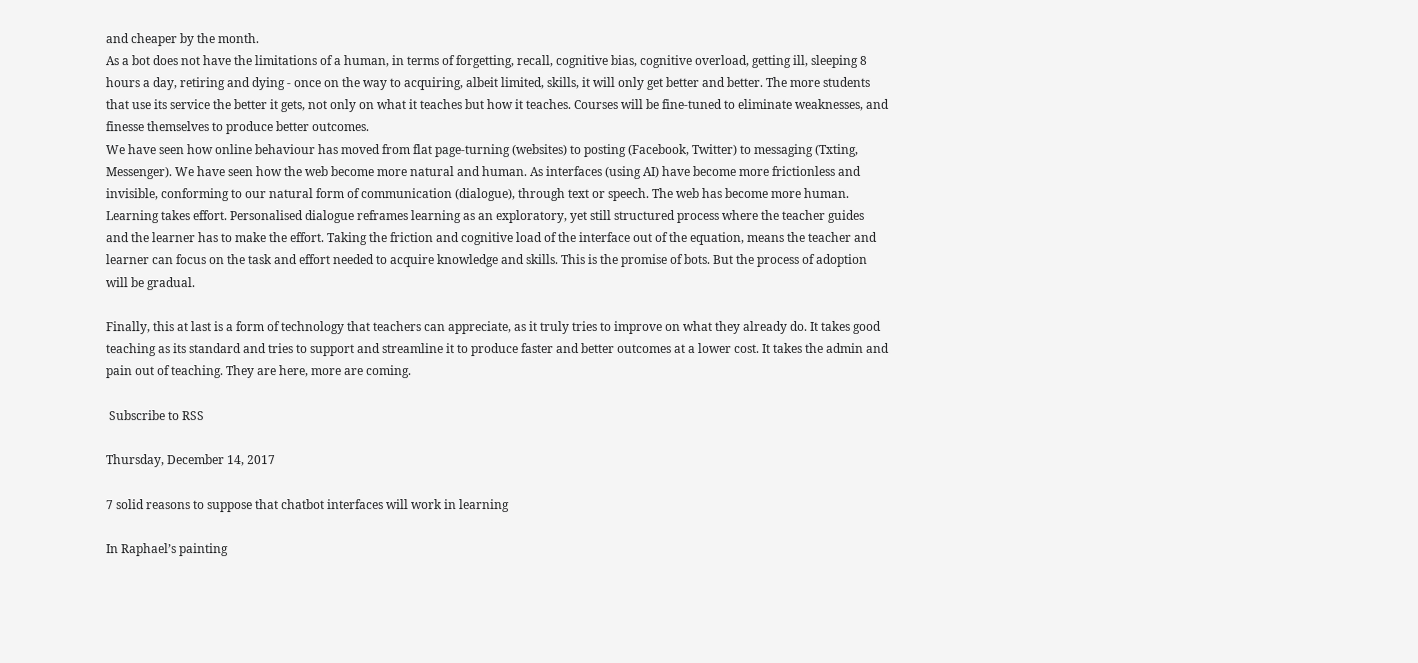and cheaper by the month.
As a bot does not have the limitations of a human, in terms of forgetting, recall, cognitive bias, cognitive overload, getting ill, sleeping 8 hours a day, retiring and dying - once on the way to acquiring, albeit limited, skills, it will only get better and better. The more students that use its service the better it gets, not only on what it teaches but how it teaches. Courses will be fine-tuned to eliminate weaknesses, and finesse themselves to produce better outcomes.
We have seen how online behaviour has moved from flat page-turning (websites) to posting (Facebook, Twitter) to messaging (Txting, Messenger). We have seen how the web become more natural and human. As interfaces (using AI) have become more frictionless and invisible, conforming to our natural form of communication (dialogue), through text or speech. The web has become more human.
Learning takes effort. Personalised dialogue reframes learning as an exploratory, yet still structured process where the teacher guides and the learner has to make the effort. Taking the friction and cognitive load of the interface out of the equation, means the teacher and learner can focus on the task and effort needed to acquire knowledge and skills. This is the promise of bots. But the process of adoption will be gradual.

Finally, this at last is a form of technology that teachers can appreciate, as it truly tries to improve on what they already do. It takes good teaching as its standard and tries to support and streamline it to produce faster and better outcomes at a lower cost. It takes the admin and pain out of teaching. They are here, more are coming.

 Subscribe to RSS

Thursday, December 14, 2017

7 solid reasons to suppose that chatbot interfaces will work in learning

In Raphael’s painting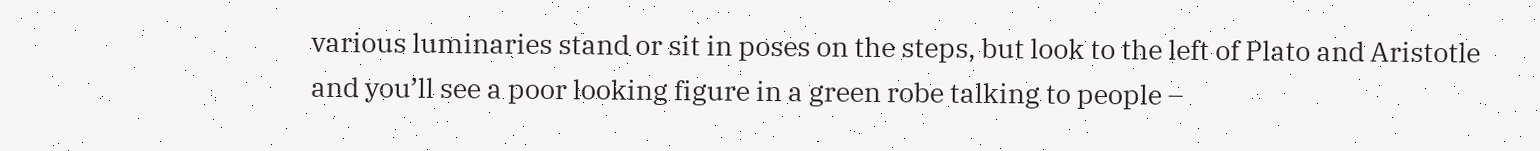various luminaries stand or sit in poses on the steps, but look to the left of Plato and Aristotle and you’ll see a poor looking figure in a green robe talking to people –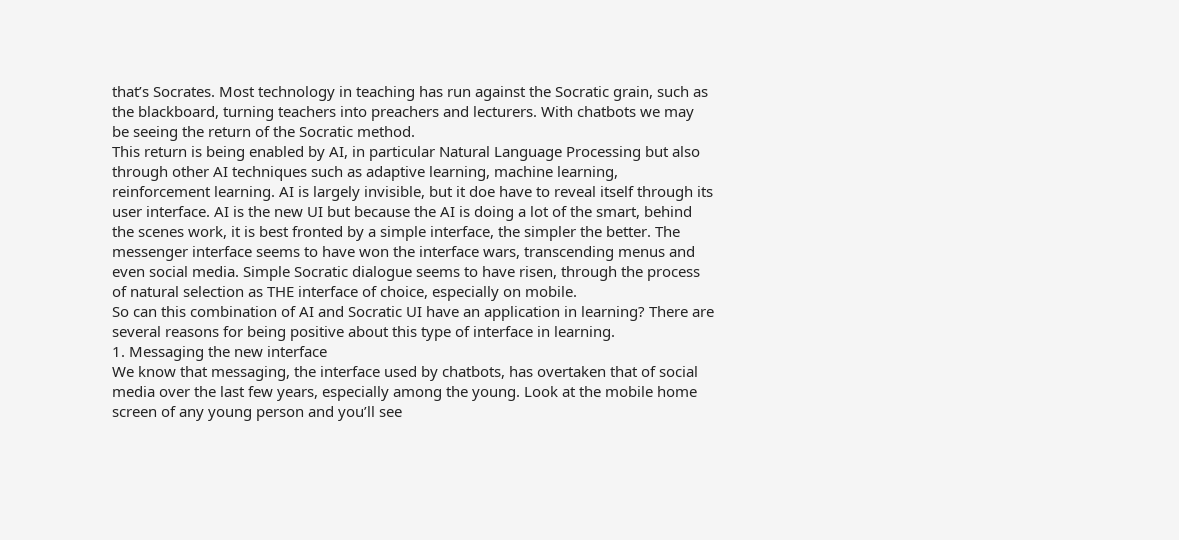that’s Socrates. Most technology in teaching has run against the Socratic grain, such as the blackboard, turning teachers into preachers and lecturers. With chatbots we may be seeing the return of the Socratic method.
This return is being enabled by AI, in particular Natural Language Processing but also through other AI techniques such as adaptive learning, machine learning, reinforcement learning. AI is largely invisible, but it doe have to reveal itself through its user interface. AI is the new UI but because the AI is doing a lot of the smart, behind the scenes work, it is best fronted by a simple interface, the simpler the better. The messenger interface seems to have won the interface wars, transcending menus and even social media. Simple Socratic dialogue seems to have risen, through the process of natural selection as THE interface of choice, especially on mobile.
So can this combination of AI and Socratic UI have an application in learning? There are several reasons for being positive about this type of interface in learning.
1. Messaging the new interface
We know that messaging, the interface used by chatbots, has overtaken that of social media over the last few years, especially among the young. Look at the mobile home screen of any young person and you’ll see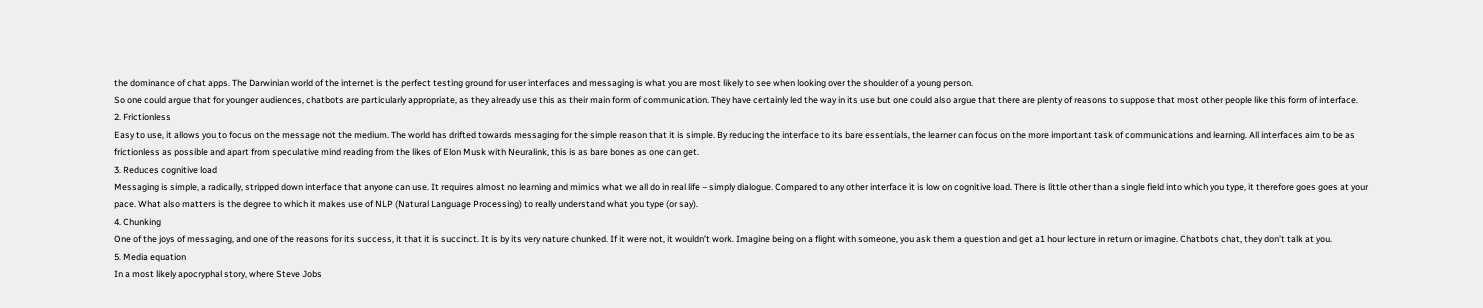the dominance of chat apps. The Darwinian world of the internet is the perfect testing ground for user interfaces and messaging is what you are most likely to see when looking over the shoulder of a young person.
So one could argue that for younger audiences, chatbots are particularly appropriate, as they already use this as their main form of communication. They have certainly led the way in its use but one could also argue that there are plenty of reasons to suppose that most other people like this form of interface.
2. Frictionless
Easy to use, it allows you to focus on the message not the medium. The world has drifted towards messaging for the simple reason that it is simple. By reducing the interface to its bare essentials, the learner can focus on the more important task of communications and learning. All interfaces aim to be as frictionless as possible and apart from speculative mind reading from the likes of Elon Musk with Neuralink, this is as bare bones as one can get.
3. Reduces cognitive load
Messaging is simple, a radically, stripped down interface that anyone can use. It requires almost no learning and mimics what we all do in real life – simply dialogue. Compared to any other interface it is low on cognitive load. There is little other than a single field into which you type, it therefore goes goes at your pace. What also matters is the degree to which it makes use of NLP (Natural Language Processing) to really understand what you type (or say).
4. Chunking
One of the joys of messaging, and one of the reasons for its success, it that it is succinct. It is by its very nature chunked. If it were not, it wouldn’t work. Imagine being on a flight with someone, you ask them a question and get a1 hour lecture in return or imagine. Chatbots chat, they don’t talk at you.
5. Media equation
In a most likely apocryphal story, where Steve Jobs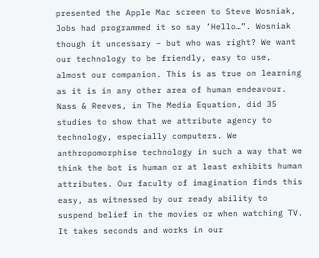presented the Apple Mac screen to Steve Wosniak, Jobs had programmed it so say ’Hello…”. Wosniak though it uncessary – but who was right? We want our technology to be friendly, easy to use, almost our companion. This is as true on learning as it is in any other area of human endeavour.
Nass & Reeves, in The Media Equation, did 35 studies to show that we attribute agency to technology, especially computers. We anthropomorphise technology in such a way that we think the bot is human or at least exhibits human attributes. Our faculty of imagination finds this easy, as witnessed by our ready ability to suspend belief in the movies or when watching TV. It takes seconds and works in our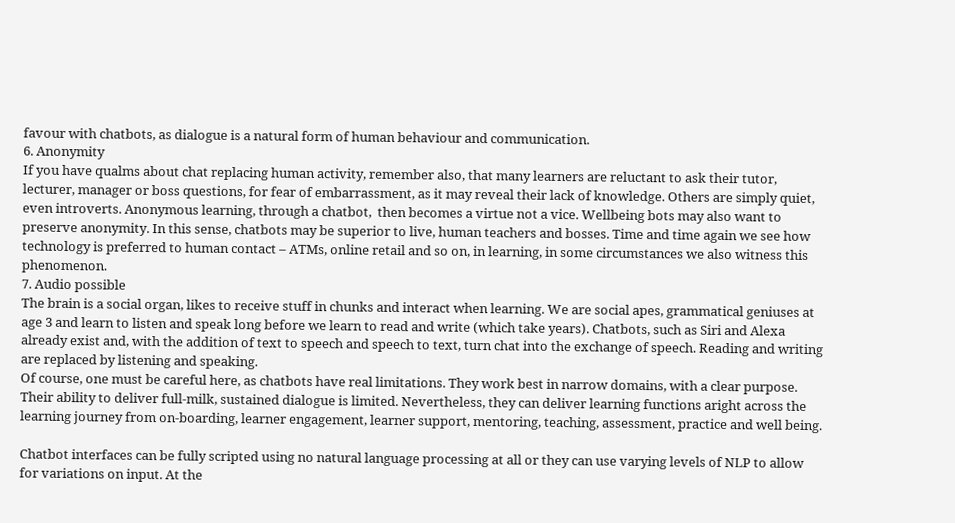favour with chatbots, as dialogue is a natural form of human behaviour and communication.
6. Anonymity
If you have qualms about chat replacing human activity, remember also, that many learners are reluctant to ask their tutor, lecturer, manager or boss questions, for fear of embarrassment, as it may reveal their lack of knowledge. Others are simply quiet, even introverts. Anonymous learning, through a chatbot,  then becomes a virtue not a vice. Wellbeing bots may also want to preserve anonymity. In this sense, chatbots may be superior to live, human teachers and bosses. Time and time again we see how technology is preferred to human contact – ATMs, online retail and so on, in learning, in some circumstances we also witness this phenomenon.
7. Audio possible
The brain is a social organ, likes to receive stuff in chunks and interact when learning. We are social apes, grammatical geniuses at age 3 and learn to listen and speak long before we learn to read and write (which take years). Chatbots, such as Siri and Alexa already exist and, with the addition of text to speech and speech to text, turn chat into the exchange of speech. Reading and writing are replaced by listening and speaking.
Of course, one must be careful here, as chatbots have real limitations. They work best in narrow domains, with a clear purpose. Their ability to deliver full-milk, sustained dialogue is limited. Nevertheless, they can deliver learning functions aright across the learning journey from on-boarding, learner engagement, learner support, mentoring, teaching, assessment, practice and well being.

Chatbot interfaces can be fully scripted using no natural language processing at all or they can use varying levels of NLP to allow for variations on input. At the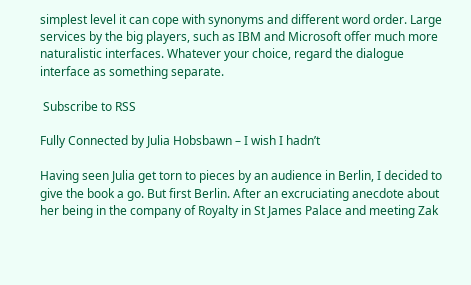simplest level it can cope with synonyms and different word order. Large services by the big players, such as IBM and Microsoft offer much more naturalistic interfaces. Whatever your choice, regard the dialogue interface as something separate.

 Subscribe to RSS

Fully Connected by Julia Hobsbawn – I wish I hadn’t

Having seen Julia get torn to pieces by an audience in Berlin, I decided to give the book a go. But first Berlin. After an excruciating anecdote about her being in the company of Royalty in St James Palace and meeting Zak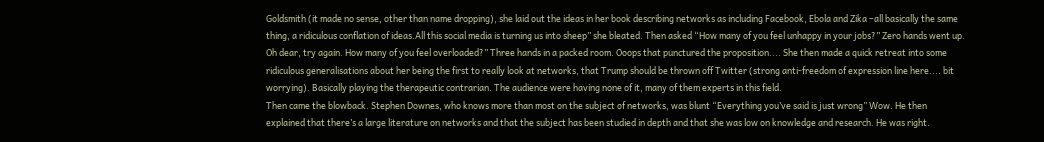Goldsmith (it made no sense, other than name dropping), she laid out the ideas in her book describing networks as including Facebook, Ebola and Zika –all basically the same thing, a ridiculous conflation of ideas.All this social media is turning us into sheep” she bleated. Then asked “How many of you feel unhappy in your jobs?” Zero hands went up. Oh dear, try again. How many of you feel overloaded?” Three hands in a packed room. Ooops that punctured the proposition.... She then made a quick retreat into some ridiculous generalisations about her being the first to really look at networks, that Trump should be thrown off Twitter (strong anti-freedom of expression line here.... bit worrying). Basically playing the therapeutic contrarian. The audience were having none of it, many of them experts in this field.
Then came the blowback. Stephen Downes, who knows more than most on the subject of networks, was blunt “Everything you’ve said is just wrong” Wow. He then explained that there’s a large literature on networks and that the subject has been studied in depth and that she was low on knowledge and research. He was right.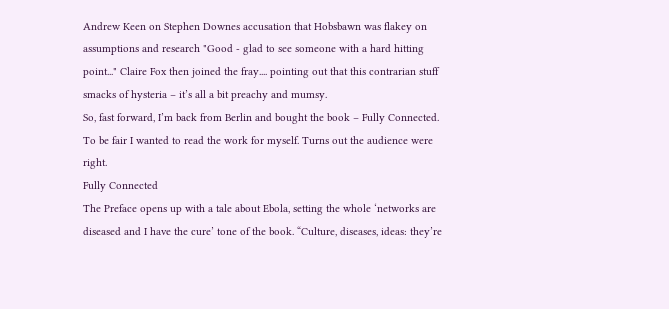Andrew Keen on Stephen Downes accusation that Hobsbawn was flakey on assumptions and research "Good - glad to see someone with a hard hitting point..." Claire Fox then joined the fray.... pointing out that this contrarian stuff smacks of hysteria – it’s all a bit preachy and mumsy.
So, fast forward, I’m back from Berlin and bought the book – Fully Connected. To be fair I wanted to read the work for myself. Turns out the audience were right.
Fully Connected
The Preface opens up with a tale about Ebola, setting the whole ‘networks are diseased and I have the cure’ tone of the book. “Culture, diseases, ideas: they’re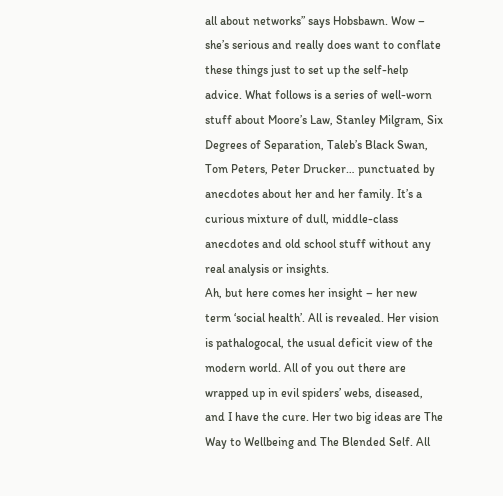all about networks” says Hobsbawn. Wow – she’s serious and really does want to conflate these things just to set up the self-help advice. What follows is a series of well-worn stuff about Moore’s Law, Stanley Milgram, Six Degrees of Separation, Taleb’s Black Swan, Tom Peters, Peter Drucker… punctuated by anecdotes about her and her family. It’s a curious mixture of dull, middle-class anecdotes and old school stuff without any real analysis or insights.
Ah, but here comes her insight – her new term ‘social health’. All is revealed. Her vision is pathalogocal, the usual deficit view of the modern world. All of you out there are wrapped up in evil spiders’ webs, diseased, and I have the cure. Her two big ideas are The Way to Wellbeing and The Blended Self. All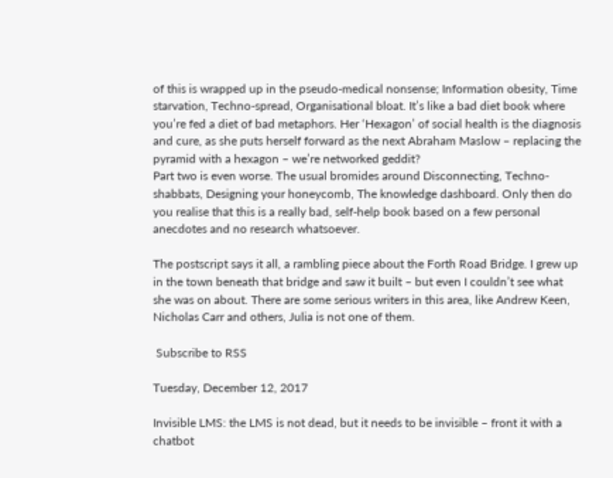of this is wrapped up in the pseudo-medical nonsense; Information obesity, Time starvation, Techno-spread, Organisational bloat. It’s like a bad diet book where you’re fed a diet of bad metaphors. Her ‘Hexagon’ of social health is the diagnosis and cure, as she puts herself forward as the next Abraham Maslow – replacing the pyramid with a hexagon – we’re networked geddit?
Part two is even worse. The usual bromides around Disconnecting, Techno-shabbats, Designing your honeycomb, The knowledge dashboard. Only then do you realise that this is a really bad, self-help book based on a few personal anecdotes and no research whatsoever.

The postscript says it all, a rambling piece about the Forth Road Bridge. I grew up in the town beneath that bridge and saw it built – but even I couldn’t see what she was on about. There are some serious writers in this area, like Andrew Keen, Nicholas Carr and others, Julia is not one of them.

 Subscribe to RSS

Tuesday, December 12, 2017

Invisible LMS: the LMS is not dead, but it needs to be invisible – front it with a chatbot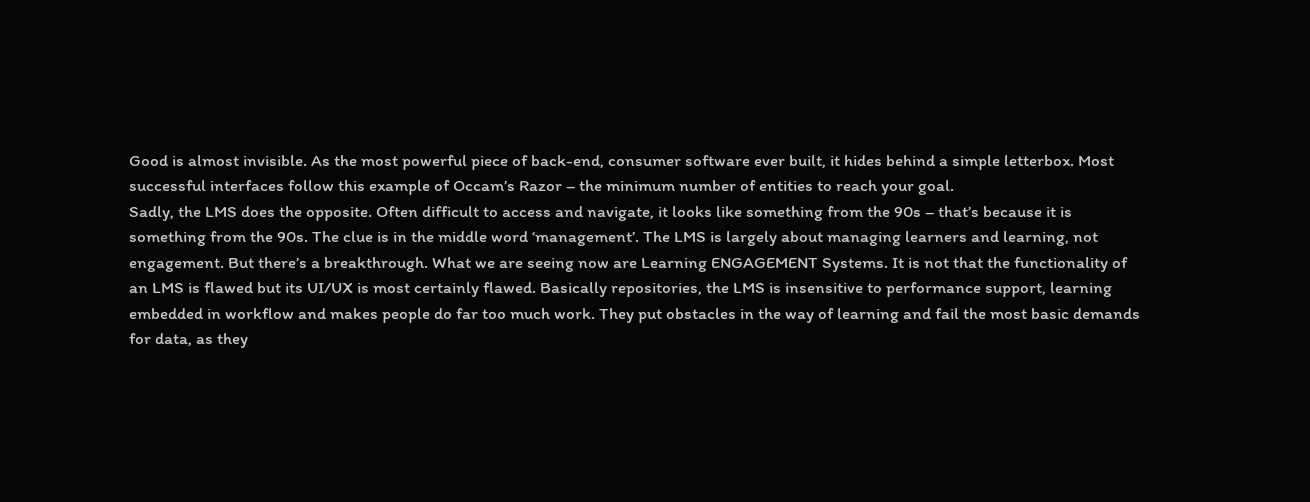Good is almost invisible. As the most powerful piece of back-end, consumer software ever built, it hides behind a simple letterbox. Most successful interfaces follow this example of Occam’s Razor – the minimum number of entities to reach your goal.
Sadly, the LMS does the opposite. Often difficult to access and navigate, it looks like something from the 90s – that’s because it is something from the 90s. The clue is in the middle word ‘management’. The LMS is largely about managing learners and learning, not engagement. But there’s a breakthrough. What we are seeing now are Learning ENGAGEMENT Systems. It is not that the functionality of an LMS is flawed but its UI/UX is most certainly flawed. Basically repositories, the LMS is insensitive to performance support, learning embedded in workflow and makes people do far too much work. They put obstacles in the way of learning and fail the most basic demands for data, as they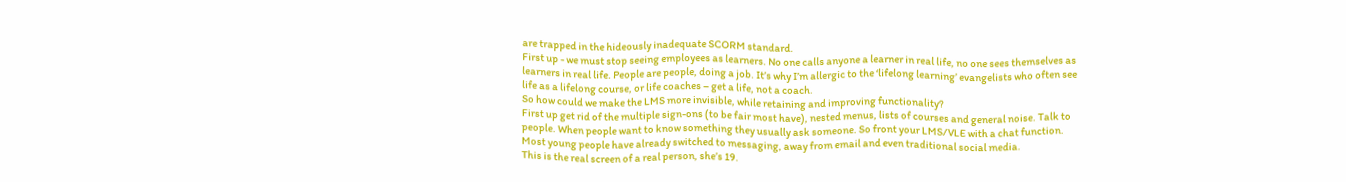are trapped in the hideously inadequate SCORM standard.
First up - we must stop seeing employees as learners. No one calls anyone a learner in real life, no one sees themselves as learners in real life. People are people, doing a job. It’s why I’m allergic to the ‘lifelong learning’ evangelists who often see life as a lifelong course, or life coaches – get a life, not a coach.
So how could we make the LMS more invisible, while retaining and improving functionality?
First up get rid of the multiple sign-ons (to be fair most have), nested menus, lists of courses and general noise. Talk to people. When people want to know something they usually ask someone. So front your LMS/VLE with a chat function. Most young people have already switched to messaging, away from email and even traditional social media.
This is the real screen of a real person, she’s 19.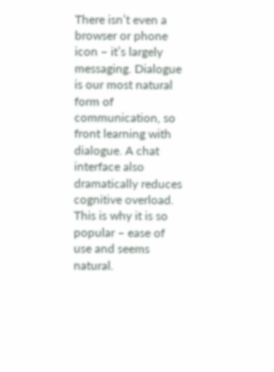There isn’t even a browser or phone icon – it’s largely messaging. Dialogue is our most natural form of communication, so front learning with dialogue. A chat interface also dramatically reduces cognitive overload. This is why it is so popular – ease of use and seems natural.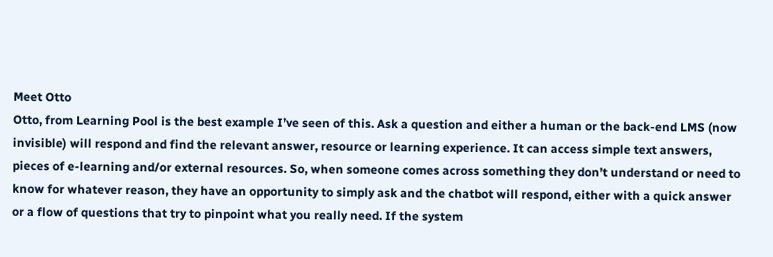Meet Otto
Otto, from Learning Pool is the best example I’ve seen of this. Ask a question and either a human or the back-end LMS (now invisible) will respond and find the relevant answer, resource or learning experience. It can access simple text answers, pieces of e-learning and/or external resources. So, when someone comes across something they don’t understand or need to know for whatever reason, they have an opportunity to simply ask and the chatbot will respond, either with a quick answer or a flow of questions that try to pinpoint what you really need. If the system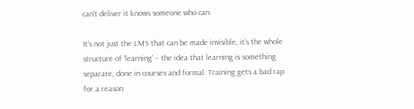can’t deliver it knows someone who can.

It’s not just the LMS that can be made invisible, it’s the whole structure of ‘learning’ – the idea that learning is something separate, done in courses and formal. Training gets a bad rap for a reason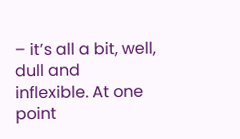– it’s all a bit, well, dull and inflexible. At one point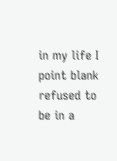in my life I point blank refused to be in a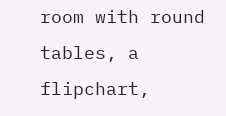room with round tables, a flipchart,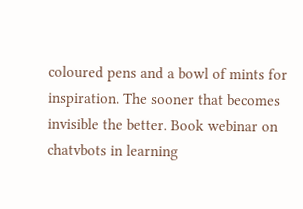coloured pens and a bowl of mints for inspiration. The sooner that becomes invisible the better. Book webinar on chatvbots in learning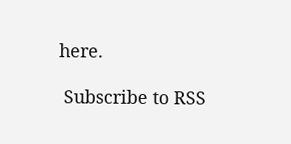here.

 Subscribe to RSS